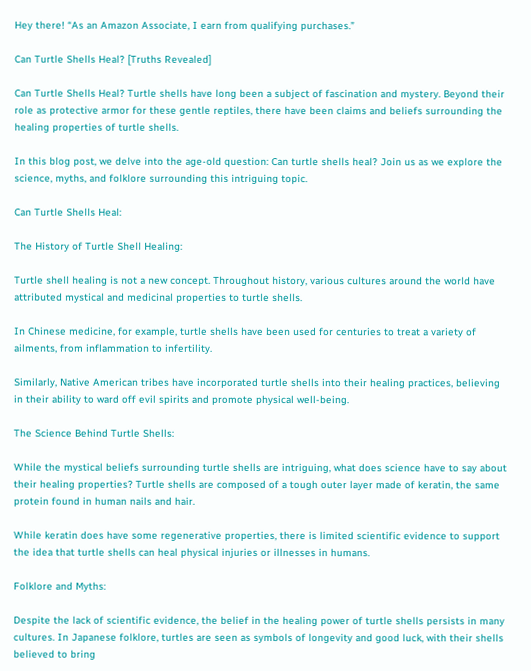Hey there! “As an Amazon Associate, I earn from qualifying purchases.”

Can Turtle Shells Heal? [Truths Revealed]

Can Turtle Shells Heal? Turtle shells have long been a subject of fascination and mystery. Beyond their role as protective armor for these gentle reptiles, there have been claims and beliefs surrounding the healing properties of turtle shells.

In this blog post, we delve into the age-old question: Can turtle shells heal? Join us as we explore the science, myths, and folklore surrounding this intriguing topic.

Can Turtle Shells Heal:

The History of Turtle Shell Healing:

Turtle shell healing is not a new concept. Throughout history, various cultures around the world have attributed mystical and medicinal properties to turtle shells.

In Chinese medicine, for example, turtle shells have been used for centuries to treat a variety of ailments, from inflammation to infertility.

Similarly, Native American tribes have incorporated turtle shells into their healing practices, believing in their ability to ward off evil spirits and promote physical well-being.

The Science Behind Turtle Shells:

While the mystical beliefs surrounding turtle shells are intriguing, what does science have to say about their healing properties? Turtle shells are composed of a tough outer layer made of keratin, the same protein found in human nails and hair.

While keratin does have some regenerative properties, there is limited scientific evidence to support the idea that turtle shells can heal physical injuries or illnesses in humans.

Folklore and Myths:

Despite the lack of scientific evidence, the belief in the healing power of turtle shells persists in many cultures. In Japanese folklore, turtles are seen as symbols of longevity and good luck, with their shells believed to bring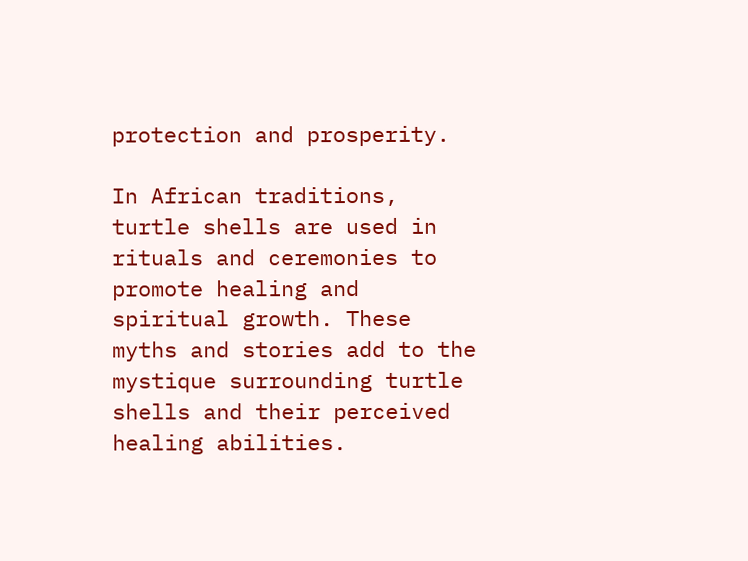protection and prosperity.

In African traditions, turtle shells are used in rituals and ceremonies to promote healing and spiritual growth. These myths and stories add to the mystique surrounding turtle shells and their perceived healing abilities.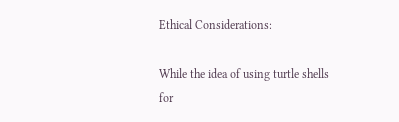Ethical Considerations:

While the idea of using turtle shells for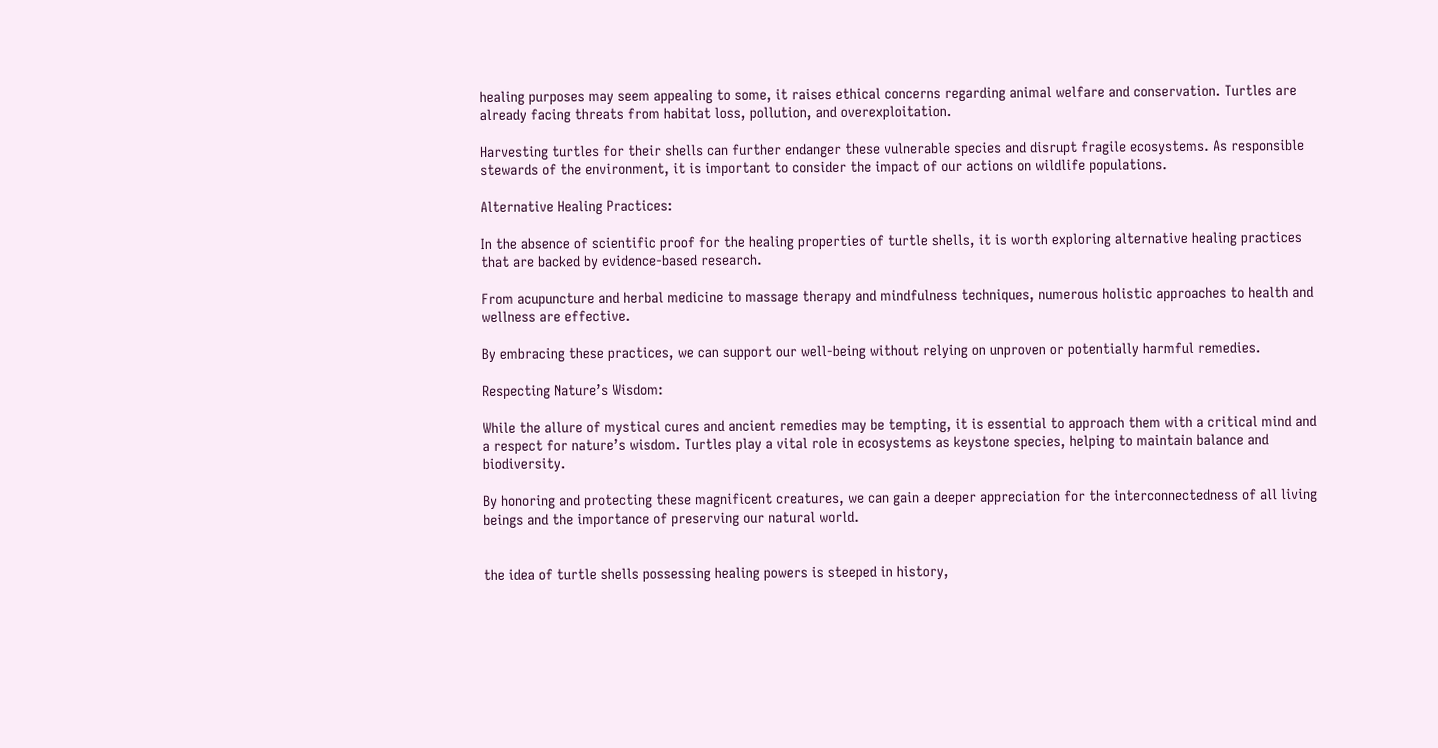healing purposes may seem appealing to some, it raises ethical concerns regarding animal welfare and conservation. Turtles are already facing threats from habitat loss, pollution, and overexploitation.

Harvesting turtles for their shells can further endanger these vulnerable species and disrupt fragile ecosystems. As responsible stewards of the environment, it is important to consider the impact of our actions on wildlife populations.

Alternative Healing Practices:

In the absence of scientific proof for the healing properties of turtle shells, it is worth exploring alternative healing practices that are backed by evidence-based research.

From acupuncture and herbal medicine to massage therapy and mindfulness techniques, numerous holistic approaches to health and wellness are effective.

By embracing these practices, we can support our well-being without relying on unproven or potentially harmful remedies.

Respecting Nature’s Wisdom:

While the allure of mystical cures and ancient remedies may be tempting, it is essential to approach them with a critical mind and a respect for nature’s wisdom. Turtles play a vital role in ecosystems as keystone species, helping to maintain balance and biodiversity.

By honoring and protecting these magnificent creatures, we can gain a deeper appreciation for the interconnectedness of all living beings and the importance of preserving our natural world.


the idea of turtle shells possessing healing powers is steeped in history,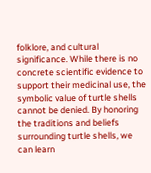folklore, and cultural significance. While there is no concrete scientific evidence to support their medicinal use, the symbolic value of turtle shells cannot be denied. By honoring the traditions and beliefs surrounding turtle shells, we can learn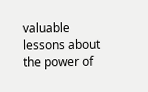valuable lessons about the power of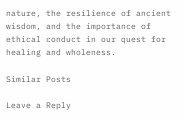nature, the resilience of ancient wisdom, and the importance of ethical conduct in our quest for healing and wholeness.

Similar Posts

Leave a Reply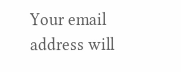Your email address will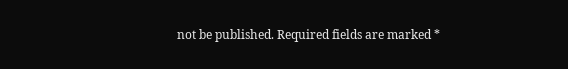not be published. Required fields are marked *